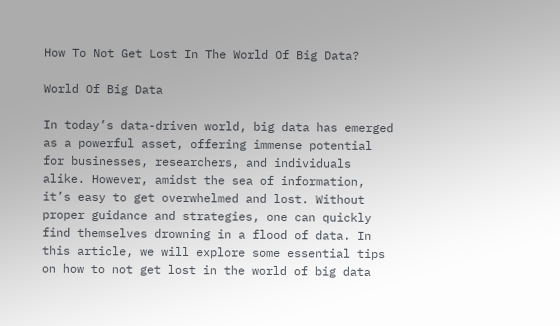How To Not Get Lost In The World Of Big Data?

World Of Big Data

In today’s data-driven world, big data has emerged as a powerful asset, offering immense potential for businesses, researchers, and individuals alike. However, amidst the sea of information, it’s easy to get overwhelmed and lost. Without proper guidance and strategies, one can quickly find themselves drowning in a flood of data. In this article, we will explore some essential tips on how to not get lost in the world of big data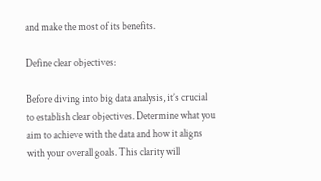and make the most of its benefits.

Define clear objectives:

Before diving into big data analysis, it’s crucial to establish clear objectives. Determine what you aim to achieve with the data and how it aligns with your overall goals. This clarity will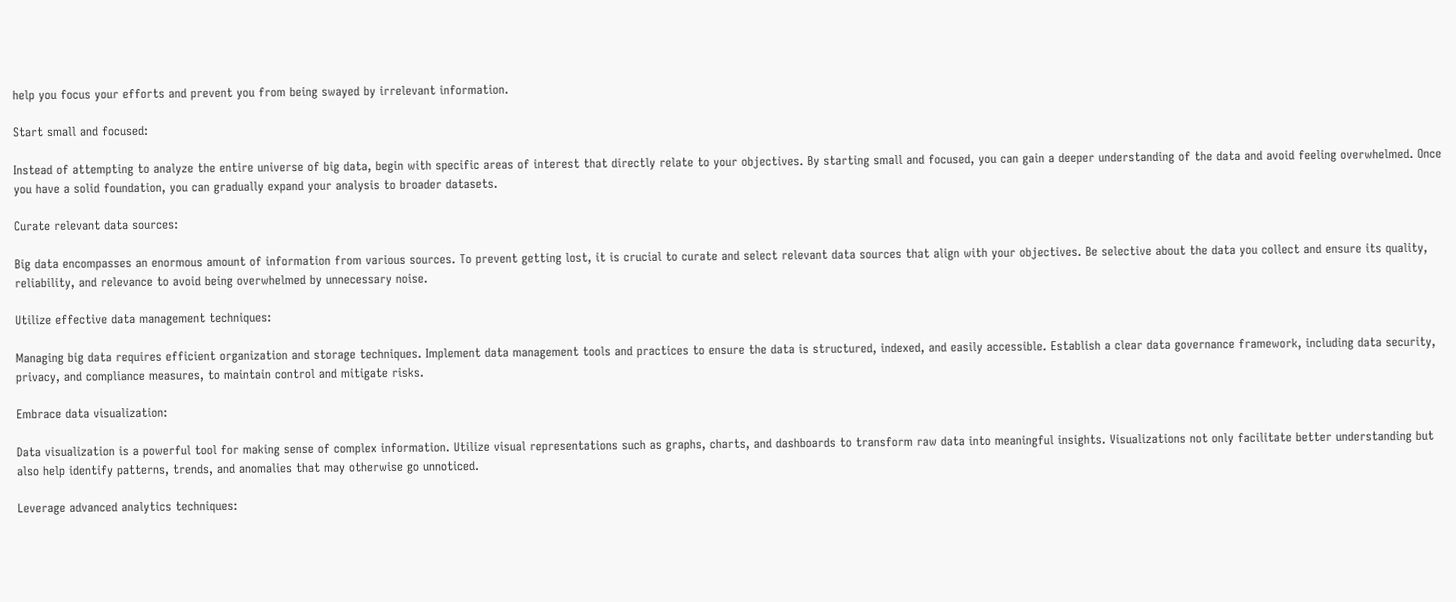help you focus your efforts and prevent you from being swayed by irrelevant information.

Start small and focused:

Instead of attempting to analyze the entire universe of big data, begin with specific areas of interest that directly relate to your objectives. By starting small and focused, you can gain a deeper understanding of the data and avoid feeling overwhelmed. Once you have a solid foundation, you can gradually expand your analysis to broader datasets.

Curate relevant data sources:

Big data encompasses an enormous amount of information from various sources. To prevent getting lost, it is crucial to curate and select relevant data sources that align with your objectives. Be selective about the data you collect and ensure its quality, reliability, and relevance to avoid being overwhelmed by unnecessary noise.

Utilize effective data management techniques:

Managing big data requires efficient organization and storage techniques. Implement data management tools and practices to ensure the data is structured, indexed, and easily accessible. Establish a clear data governance framework, including data security, privacy, and compliance measures, to maintain control and mitigate risks.

Embrace data visualization:

Data visualization is a powerful tool for making sense of complex information. Utilize visual representations such as graphs, charts, and dashboards to transform raw data into meaningful insights. Visualizations not only facilitate better understanding but also help identify patterns, trends, and anomalies that may otherwise go unnoticed.

Leverage advanced analytics techniques: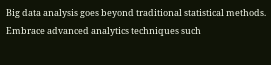Big data analysis goes beyond traditional statistical methods. Embrace advanced analytics techniques such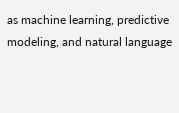as machine learning, predictive modeling, and natural language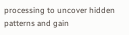processing to uncover hidden patterns and gain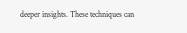deeper insights. These techniques can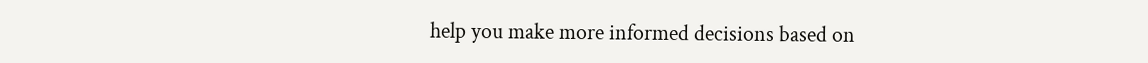help you make more informed decisions based on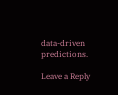data-driven predictions.

Leave a Reply